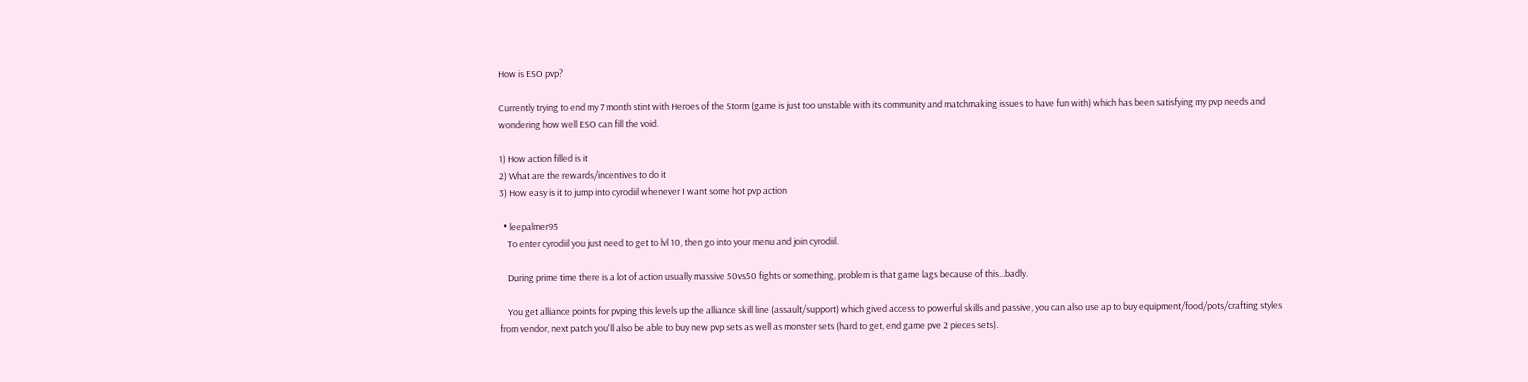How is ESO pvp?

Currently trying to end my 7 month stint with Heroes of the Storm (game is just too unstable with its community and matchmaking issues to have fun with) which has been satisfying my pvp needs and wondering how well ESO can fill the void.

1) How action filled is it
2) What are the rewards/incentives to do it
3) How easy is it to jump into cyrodiil whenever I want some hot pvp action

  • leepalmer95
    To enter cyrodiil you just need to get to lvl 10, then go into your menu and join cyrodiil.

    During prime time there is a lot of action usually massive 50vs50 fights or something, problem is that game lags because of this...badly.

    You get alliance points for pvping this levels up the alliance skill line (assault/support) which gived access to powerful skills and passive, you can also use ap to buy equipment/food/pots/crafting styles from vendor, next patch you'll also be able to buy new pvp sets as well as monster sets (hard to get, end game pve 2 pieces sets).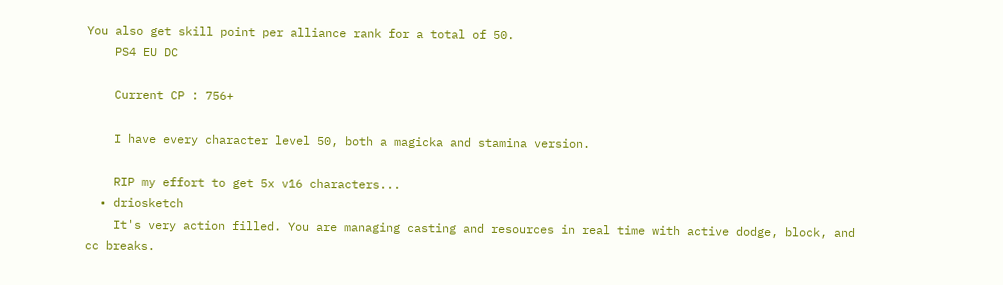You also get skill point per alliance rank for a total of 50.
    PS4 EU DC

    Current CP : 756+

    I have every character level 50, both a magicka and stamina version.

    RIP my effort to get 5x v16 characters...
  • driosketch
    It's very action filled. You are managing casting and resources in real time with active dodge, block, and cc breaks.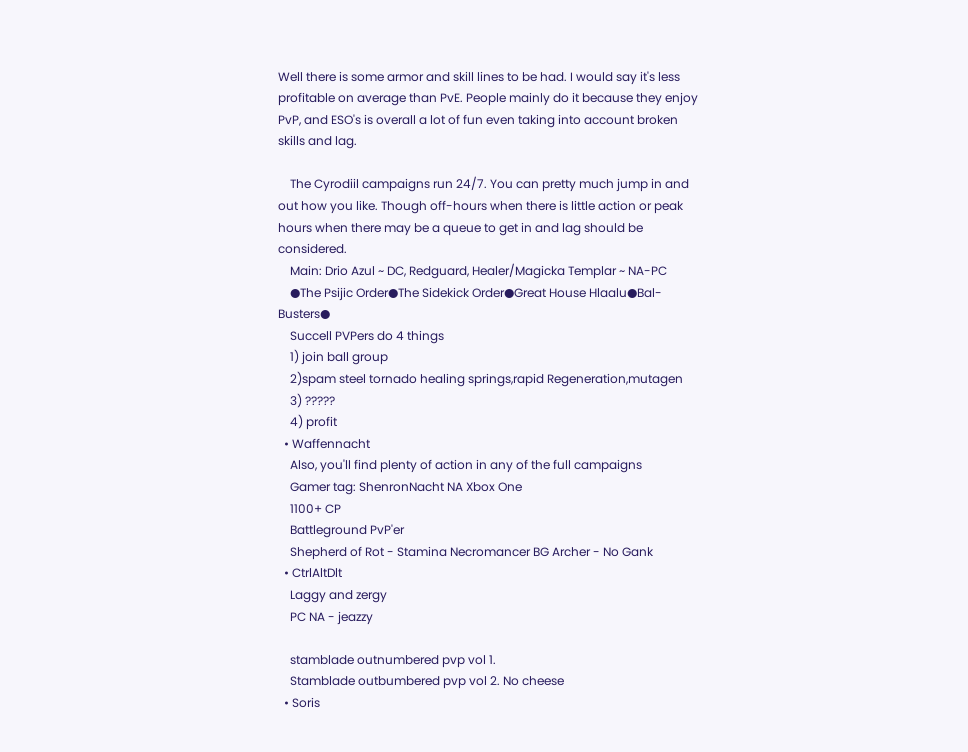Well there is some armor and skill lines to be had. I would say it's less profitable on average than PvE. People mainly do it because they enjoy PvP, and ESO's is overall a lot of fun even taking into account broken skills and lag.

    The Cyrodiil campaigns run 24/7. You can pretty much jump in and out how you like. Though off-hours when there is little action or peak hours when there may be a queue to get in and lag should be considered.
    Main: Drio Azul ~ DC, Redguard, Healer/Magicka Templar ~ NA-PC
    ●The Psijic Order●The Sidekick Order●Great House Hlaalu●Bal-Busters●
    Succell PVPers do 4 things
    1) join ball group
    2)spam steel tornado healing springs,rapid Regeneration,mutagen
    3) ?????
    4) profit
  • Waffennacht
    Also, you'll find plenty of action in any of the full campaigns
    Gamer tag: ShenronNacht NA Xbox One
    1100+ CP
    Battleground PvP'er
    Shepherd of Rot - Stamina Necromancer BG Archer - No Gank
  • CtrlAltDlt
    Laggy and zergy
    PC NA - jeazzy

    stamblade outnumbered pvp vol 1.
    Stamblade outbumbered pvp vol 2. No cheese
  • Soris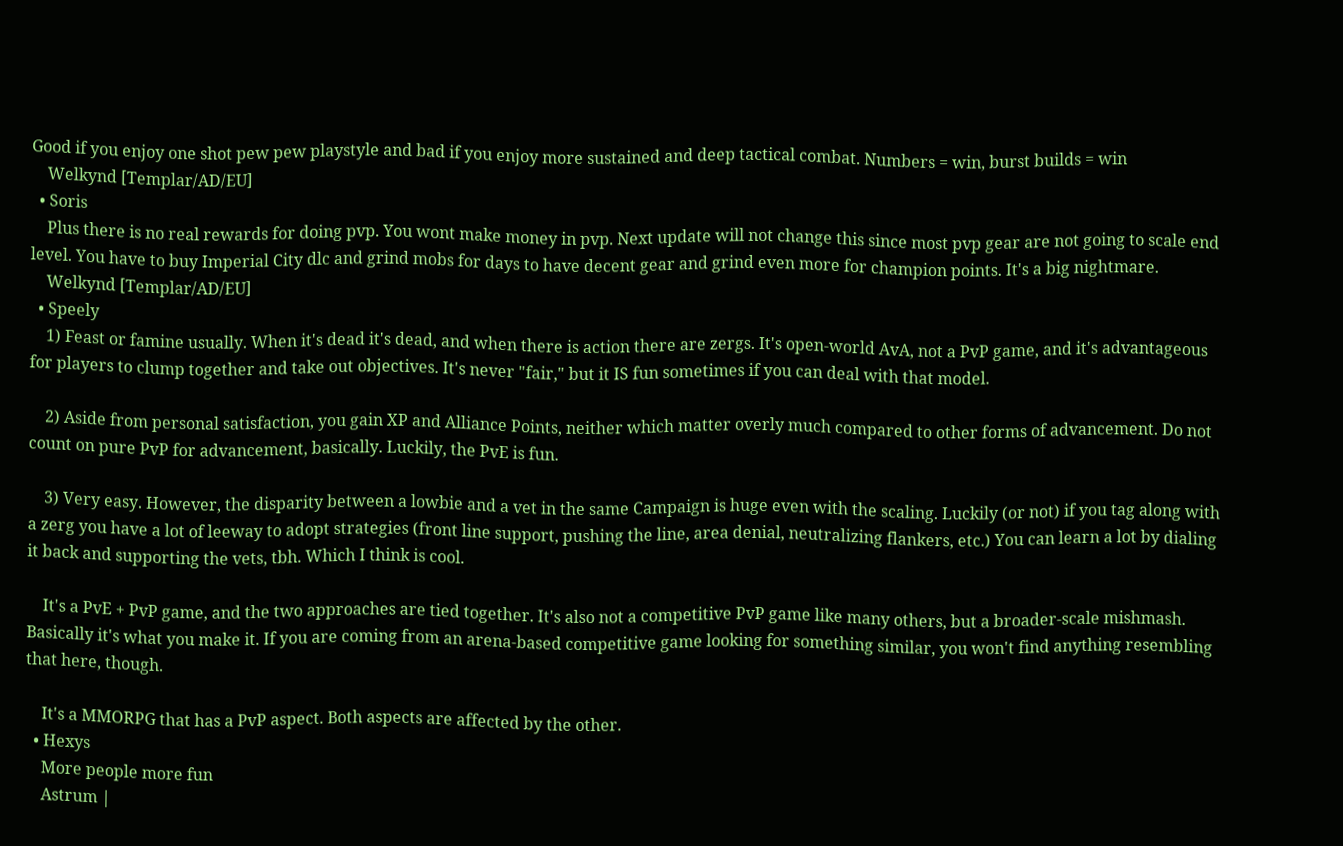Good if you enjoy one shot pew pew playstyle and bad if you enjoy more sustained and deep tactical combat. Numbers = win, burst builds = win
    Welkynd [Templar/AD/EU]
  • Soris
    Plus there is no real rewards for doing pvp. You wont make money in pvp. Next update will not change this since most pvp gear are not going to scale end level. You have to buy Imperial City dlc and grind mobs for days to have decent gear and grind even more for champion points. It's a big nightmare.
    Welkynd [Templar/AD/EU]
  • Speely
    1) Feast or famine usually. When it's dead it's dead, and when there is action there are zergs. It's open-world AvA, not a PvP game, and it's advantageous for players to clump together and take out objectives. It's never "fair," but it IS fun sometimes if you can deal with that model.

    2) Aside from personal satisfaction, you gain XP and Alliance Points, neither which matter overly much compared to other forms of advancement. Do not count on pure PvP for advancement, basically. Luckily, the PvE is fun.

    3) Very easy. However, the disparity between a lowbie and a vet in the same Campaign is huge even with the scaling. Luckily (or not) if you tag along with a zerg you have a lot of leeway to adopt strategies (front line support, pushing the line, area denial, neutralizing flankers, etc.) You can learn a lot by dialing it back and supporting the vets, tbh. Which I think is cool.

    It's a PvE + PvP game, and the two approaches are tied together. It's also not a competitive PvP game like many others, but a broader-scale mishmash. Basically it's what you make it. If you are coming from an arena-based competitive game looking for something similar, you won't find anything resembling that here, though.

    It's a MMORPG that has a PvP aspect. Both aspects are affected by the other.
  • Hexys
    More people more fun
    Astrum |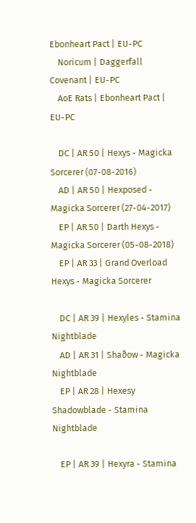Ebonheart Pact | EU-PC
    Noricum | Daggerfall Covenant | EU-PC
    AoE Rats | Ebonheart Pact | EU-PC

    DC | AR 50 | Hexys - Magicka Sorcerer (07-08-2016)
    AD | AR 50 | Hexposed - Magicka Sorcerer (27-04-2017)
    EP | AR 50 | Darth Hexys - Magicka Sorcerer (05-08-2018)
    EP | AR 33 | Grand Overload Hexys - Magicka Sorcerer

    DC | AR 39 | Hexyles - Stamina Nightblade
    AD | AR 31 | Shaðow - Magicka Nightblade
    EP | AR 28 | Hexesy Shadowblade - Stamina Nightblade

    EP | AR 39 | Hexyra - Stamina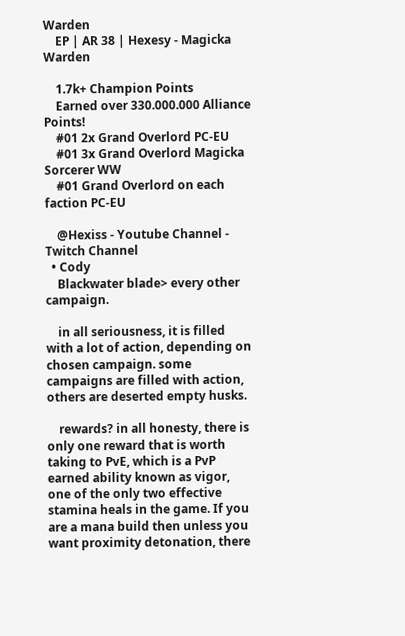Warden
    EP | AR 38 | Hexesy - Magicka Warden

    1.7k+ Champion Points
    Earned over 330.000.000 Alliance Points!
    #01 2x Grand Overlord PC-EU
    #01 3x Grand Overlord Magicka Sorcerer WW
    #01 Grand Overlord on each faction PC-EU

    @Hexiss - Youtube Channel - Twitch Channel
  • Cody
    Blackwater blade> every other campaign.

    in all seriousness, it is filled with a lot of action, depending on chosen campaign. some campaigns are filled with action, others are deserted empty husks.

    rewards? in all honesty, there is only one reward that is worth taking to PvE, which is a PvP earned ability known as vigor, one of the only two effective stamina heals in the game. If you are a mana build then unless you want proximity detonation, there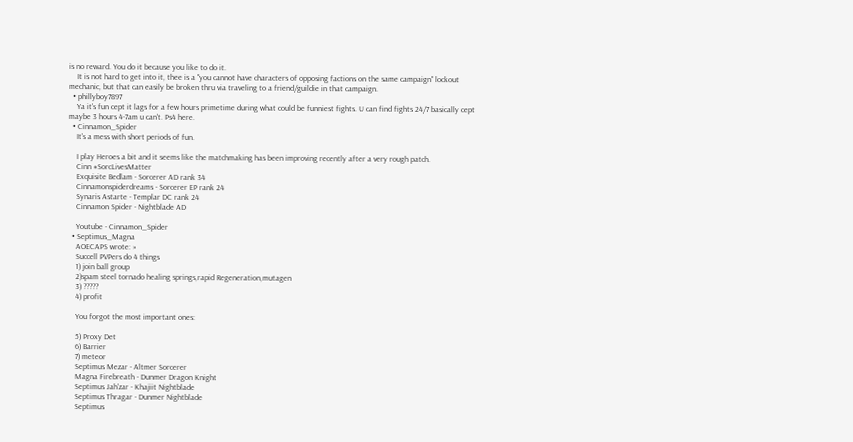is no reward. You do it because you like to do it.
    It is not hard to get into it, thee is a "you cannot have characters of opposing factions on the same campaign" lockout mechanic, but that can easily be broken thru via traveling to a friend/guildie in that campaign.
  • phillyboy7897
    Ya it's fun cept it lags for a few hours primetime during what could be funniest fights. U can find fights 24/7 basically cept maybe 3 hours 4-7am u can't. Ps4 here.
  • Cinnamon_Spider
    It's a mess with short periods of fun.

    I play Heroes a bit and it seems like the matchmaking has been improving recently after a very rough patch.
    Cinn #SorcLivesMatter
    Exquisite Bedlam - Sorcerer AD rank 34
    Cinnamonspiderdreams - Sorcerer EP rank 24
    Synaris Astarte - Templar DC rank 24
    Cinnamon Spider - Nightblade AD

    Youtube - Cinnamon_Spider
  • Septimus_Magna
    AOECAPS wrote: »
    Succell PVPers do 4 things
    1) join ball group
    2)spam steel tornado healing springs,rapid Regeneration,mutagen
    3) ?????
    4) profit

    You forgot the most important ones:

    5) Proxy Det
    6) Barrier
    7) meteor
    Septimus Mezar - Altmer Sorcerer
    Magna Firebreath - Dunmer Dragon Knight
    Septimus Jah'zar - Khajiit Nightblade
    Septimus Thragar - Dunmer Nightblade
    Septimus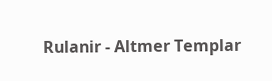Rulanir - Altmer Templar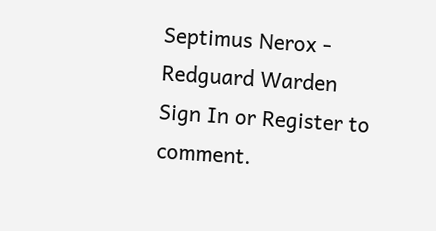Septimus Nerox - Redguard Warden
Sign In or Register to comment.